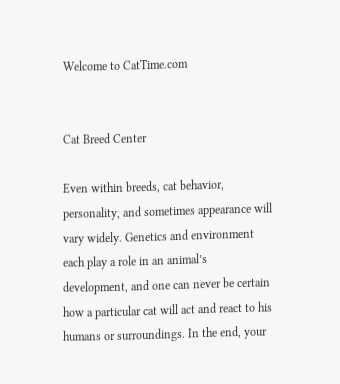Welcome to CatTime.com


Cat Breed Center

Even within breeds, cat behavior, personality, and sometimes appearance will vary widely. Genetics and environment each play a role in an animal’s development, and one can never be certain how a particular cat will act and react to his humans or surroundings. In the end, your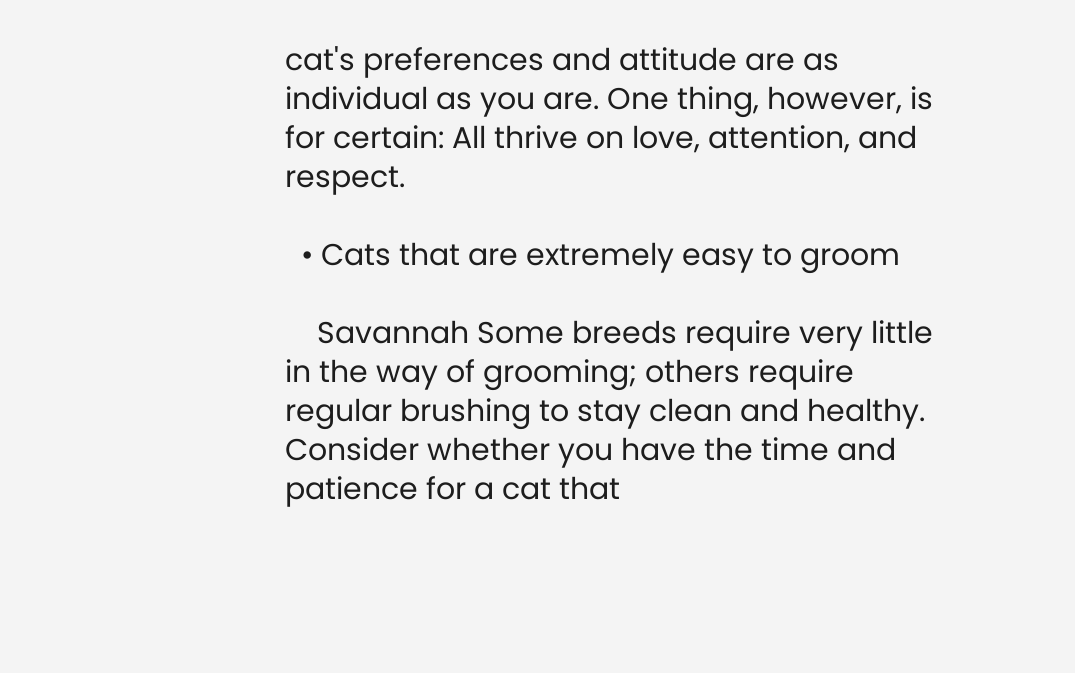cat's preferences and attitude are as individual as you are. One thing, however, is for certain: All thrive on love, attention, and respect.

  • Cats that are extremely easy to groom

    Savannah Some breeds require very little in the way of grooming; others require regular brushing to stay clean and healthy. Consider whether you have the time and patience for a cat that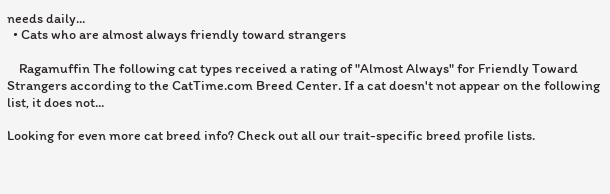needs daily...
  • Cats who are almost always friendly toward strangers

    Ragamuffin The following cat types received a rating of "Almost Always" for Friendly Toward Strangers according to the CatTime.com Breed Center. If a cat doesn't not appear on the following list, it does not...

Looking for even more cat breed info? Check out all our trait-specific breed profile lists.